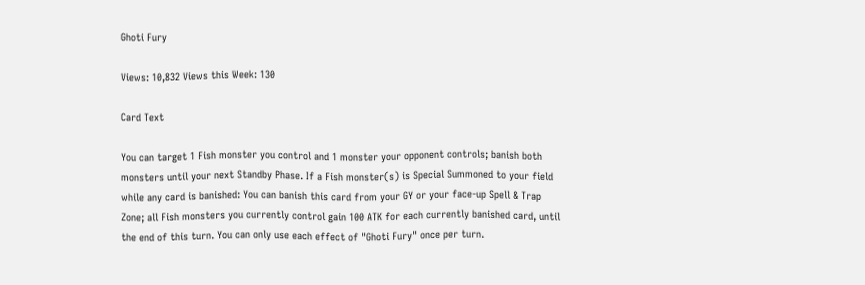Ghoti Fury

Views: 10,832 Views this Week: 130

Card Text

You can target 1 Fish monster you control and 1 monster your opponent controls; banish both monsters until your next Standby Phase. If a Fish monster(s) is Special Summoned to your field while any card is banished: You can banish this card from your GY or your face-up Spell & Trap Zone; all Fish monsters you currently control gain 100 ATK for each currently banished card, until the end of this turn. You can only use each effect of "Ghoti Fury" once per turn.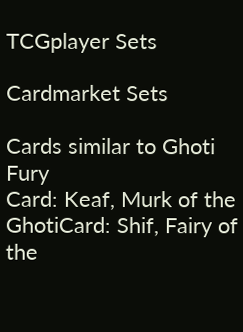TCGplayer Sets

Cardmarket Sets

Cards similar to Ghoti Fury
Card: Keaf, Murk of the GhotiCard: Shif, Fairy of the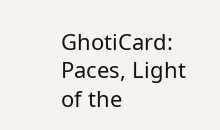GhotiCard: Paces, Light of the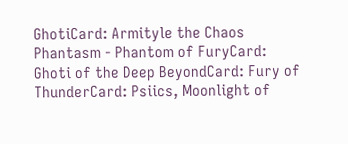GhotiCard: Armityle the Chaos Phantasm - Phantom of FuryCard: Ghoti of the Deep BeyondCard: Fury of ThunderCard: Psiics, Moonlight of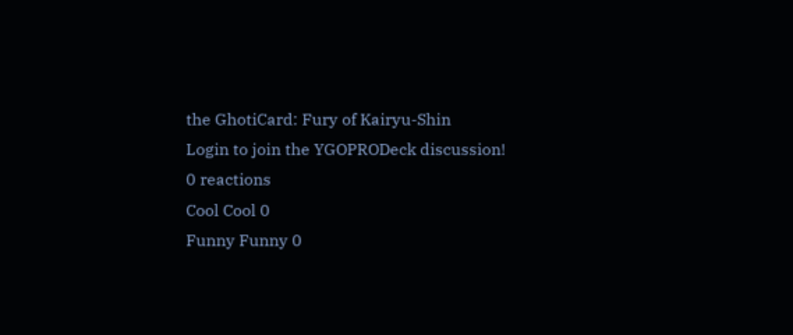the GhotiCard: Fury of Kairyu-Shin
Login to join the YGOPRODeck discussion!
0 reactions
Cool Cool 0
Funny Funny 0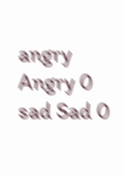angry Angry 0
sad Sad 0